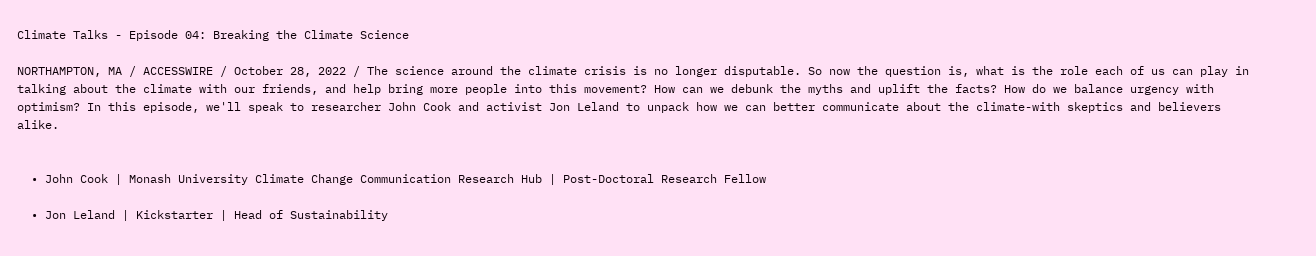Climate Talks - Episode 04: Breaking the Climate Science

NORTHAMPTON, MA / ACCESSWIRE / October 28, 2022 / The science around the climate crisis is no longer disputable. So now the question is, what is the role each of us can play in talking about the climate with our friends, and help bring more people into this movement? How can we debunk the myths and uplift the facts? How do we balance urgency with optimism? In this episode, we'll speak to researcher John Cook and activist Jon Leland to unpack how we can better communicate about the climate-with skeptics and believers alike.


  • John Cook | Monash University Climate Change Communication Research Hub | Post-Doctoral Research Fellow

  • Jon Leland | Kickstarter | Head of Sustainability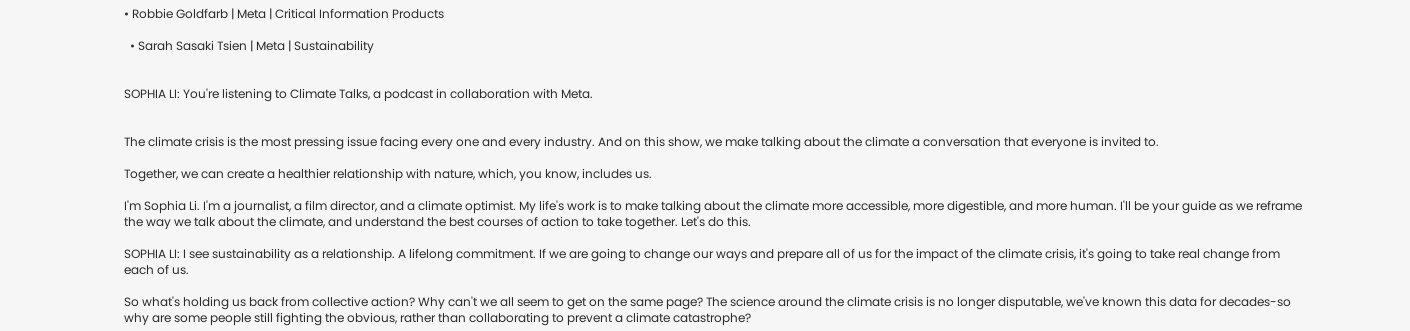• Robbie Goldfarb | Meta | Critical Information Products

  • Sarah Sasaki Tsien | Meta | Sustainability


SOPHIA LI: You're listening to Climate Talks, a podcast in collaboration with Meta.


The climate crisis is the most pressing issue facing every one and every industry. And on this show, we make talking about the climate a conversation that everyone is invited to.

Together, we can create a healthier relationship with nature, which, you know, includes us.

I'm Sophia Li. I'm a journalist, a film director, and a climate optimist. My life's work is to make talking about the climate more accessible, more digestible, and more human. I'll be your guide as we reframe the way we talk about the climate, and understand the best courses of action to take together. Let's do this.

SOPHIA LI: I see sustainability as a relationship. A lifelong commitment. If we are going to change our ways and prepare all of us for the impact of the climate crisis, it's going to take real change from each of us.

So what's holding us back from collective action? Why can't we all seem to get on the same page? The science around the climate crisis is no longer disputable, we've known this data for decades-so why are some people still fighting the obvious, rather than collaborating to prevent a climate catastrophe?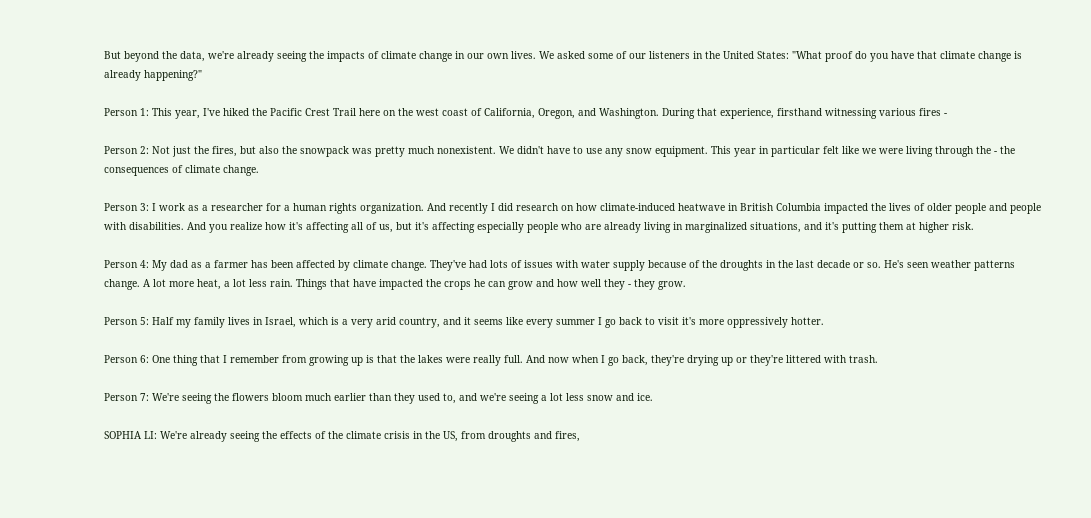But beyond the data, we're already seeing the impacts of climate change in our own lives. We asked some of our listeners in the United States: "What proof do you have that climate change is already happening?"

Person 1: This year, I've hiked the Pacific Crest Trail here on the west coast of California, Oregon, and Washington. During that experience, firsthand witnessing various fires -

Person 2: Not just the fires, but also the snowpack was pretty much nonexistent. We didn't have to use any snow equipment. This year in particular felt like we were living through the - the consequences of climate change.

Person 3: I work as a researcher for a human rights organization. And recently I did research on how climate-induced heatwave in British Columbia impacted the lives of older people and people with disabilities. And you realize how it's affecting all of us, but it's affecting especially people who are already living in marginalized situations, and it's putting them at higher risk.

Person 4: My dad as a farmer has been affected by climate change. They've had lots of issues with water supply because of the droughts in the last decade or so. He's seen weather patterns change. A lot more heat, a lot less rain. Things that have impacted the crops he can grow and how well they - they grow.

Person 5: Half my family lives in Israel, which is a very arid country, and it seems like every summer I go back to visit it's more oppressively hotter.

Person 6: One thing that I remember from growing up is that the lakes were really full. And now when I go back, they're drying up or they're littered with trash.

Person 7: We're seeing the flowers bloom much earlier than they used to, and we're seeing a lot less snow and ice.

SOPHIA LI: We're already seeing the effects of the climate crisis in the US, from droughts and fires,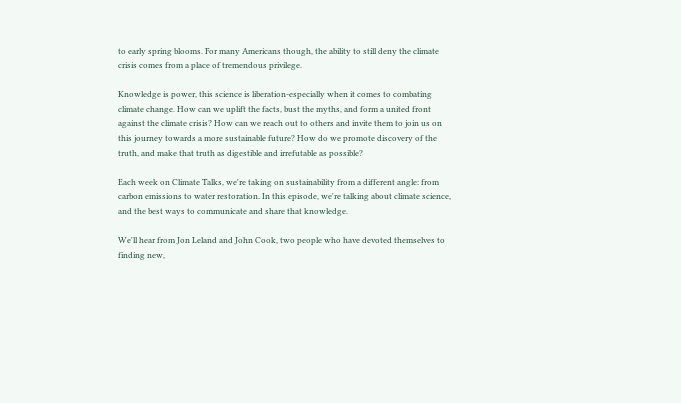to early spring blooms. For many Americans though, the ability to still deny the climate crisis comes from a place of tremendous privilege.

Knowledge is power, this science is liberation-especially when it comes to combating climate change. How can we uplift the facts, bust the myths, and form a united front against the climate crisis? How can we reach out to others and invite them to join us on this journey towards a more sustainable future? How do we promote discovery of the truth, and make that truth as digestible and irrefutable as possible?

Each week on Climate Talks, we're taking on sustainability from a different angle: from carbon emissions to water restoration. In this episode, we're talking about climate science, and the best ways to communicate and share that knowledge.

We'll hear from Jon Leland and John Cook, two people who have devoted themselves to finding new,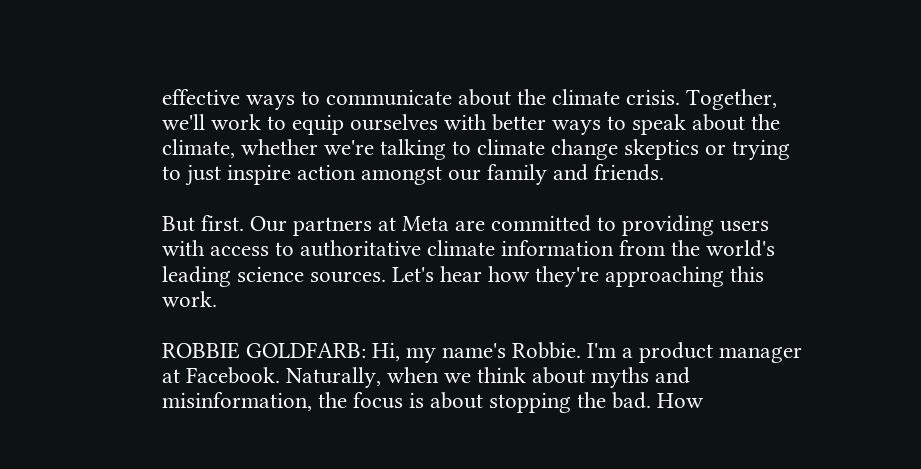effective ways to communicate about the climate crisis. Together, we'll work to equip ourselves with better ways to speak about the climate, whether we're talking to climate change skeptics or trying to just inspire action amongst our family and friends.

But first. Our partners at Meta are committed to providing users with access to authoritative climate information from the world's leading science sources. Let's hear how they're approaching this work.

ROBBIE GOLDFARB: Hi, my name's Robbie. I'm a product manager at Facebook. Naturally, when we think about myths and misinformation, the focus is about stopping the bad. How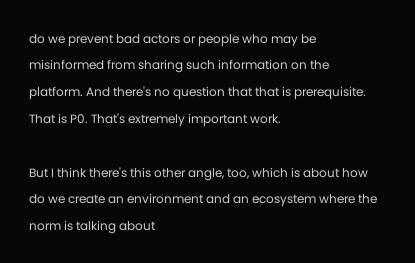do we prevent bad actors or people who may be misinformed from sharing such information on the platform. And there's no question that that is prerequisite. That is P0. That's extremely important work.

But I think there's this other angle, too, which is about how do we create an environment and an ecosystem where the norm is talking about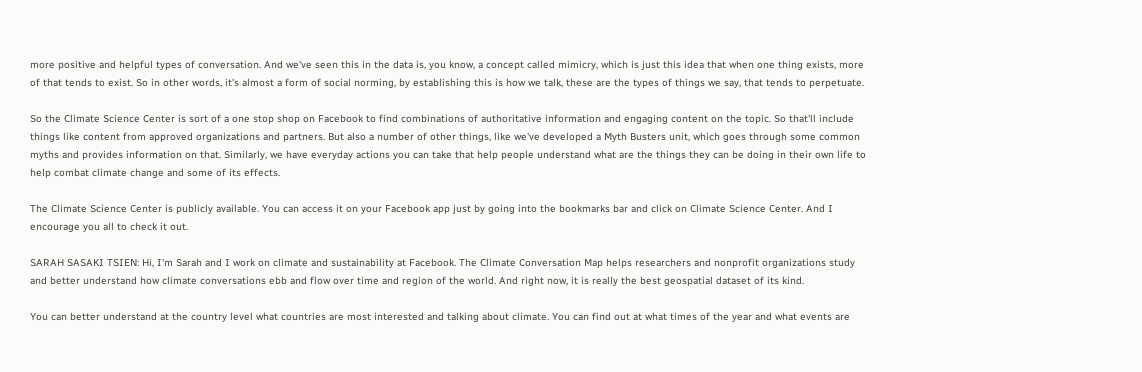more positive and helpful types of conversation. And we've seen this in the data is, you know, a concept called mimicry, which is just this idea that when one thing exists, more of that tends to exist. So in other words, it's almost a form of social norming, by establishing this is how we talk, these are the types of things we say, that tends to perpetuate.

So the Climate Science Center is sort of a one stop shop on Facebook to find combinations of authoritative information and engaging content on the topic. So that'll include things like content from approved organizations and partners. But also a number of other things, like we've developed a Myth Busters unit, which goes through some common myths and provides information on that. Similarly, we have everyday actions you can take that help people understand what are the things they can be doing in their own life to help combat climate change and some of its effects.

The Climate Science Center is publicly available. You can access it on your Facebook app just by going into the bookmarks bar and click on Climate Science Center. And I encourage you all to check it out.

SARAH SASAKI TSIEN: Hi, I'm Sarah and I work on climate and sustainability at Facebook. The Climate Conversation Map helps researchers and nonprofit organizations study and better understand how climate conversations ebb and flow over time and region of the world. And right now, it is really the best geospatial dataset of its kind.

You can better understand at the country level what countries are most interested and talking about climate. You can find out at what times of the year and what events are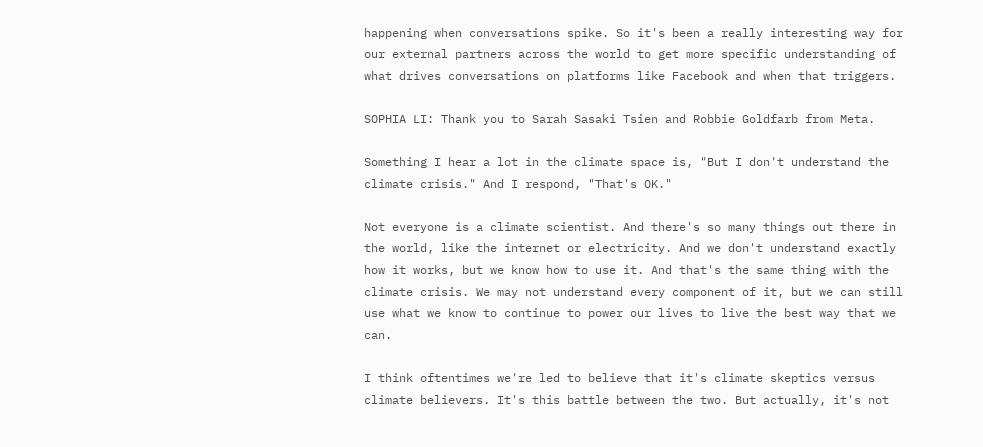happening when conversations spike. So it's been a really interesting way for our external partners across the world to get more specific understanding of what drives conversations on platforms like Facebook and when that triggers.

SOPHIA LI: Thank you to Sarah Sasaki Tsien and Robbie Goldfarb from Meta.

Something I hear a lot in the climate space is, "But I don't understand the climate crisis." And I respond, "That's OK."

Not everyone is a climate scientist. And there's so many things out there in the world, like the internet or electricity. And we don't understand exactly how it works, but we know how to use it. And that's the same thing with the climate crisis. We may not understand every component of it, but we can still use what we know to continue to power our lives to live the best way that we can.

I think oftentimes we're led to believe that it's climate skeptics versus climate believers. It's this battle between the two. But actually, it's not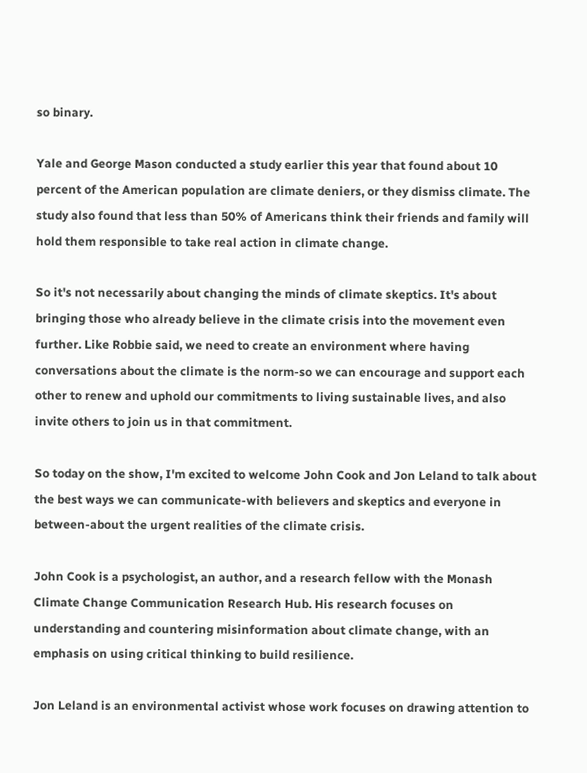so binary.

Yale and George Mason conducted a study earlier this year that found about 10 percent of the American population are climate deniers, or they dismiss climate. The study also found that less than 50% of Americans think their friends and family will hold them responsible to take real action in climate change.

So it's not necessarily about changing the minds of climate skeptics. It's about bringing those who already believe in the climate crisis into the movement even further. Like Robbie said, we need to create an environment where having conversations about the climate is the norm-so we can encourage and support each other to renew and uphold our commitments to living sustainable lives, and also invite others to join us in that commitment.

So today on the show, I'm excited to welcome John Cook and Jon Leland to talk about the best ways we can communicate-with believers and skeptics and everyone in between-about the urgent realities of the climate crisis.

John Cook is a psychologist, an author, and a research fellow with the Monash Climate Change Communication Research Hub. His research focuses on understanding and countering misinformation about climate change, with an emphasis on using critical thinking to build resilience.

Jon Leland is an environmental activist whose work focuses on drawing attention to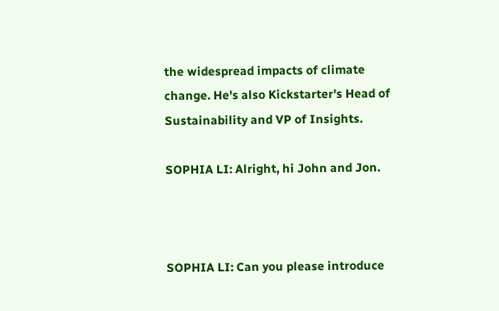the widespread impacts of climate change. He's also Kickstarter's Head of Sustainability and VP of Insights.

SOPHIA LI: Alright, hi John and Jon.



SOPHIA LI: Can you please introduce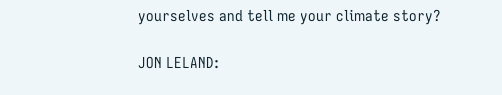yourselves and tell me your climate story?

JON LELAND: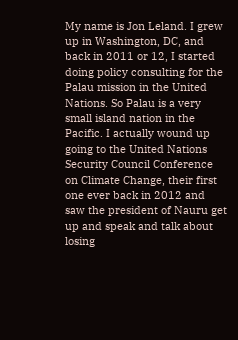My name is Jon Leland. I grew up in Washington, DC, and back in 2011 or 12, I started doing policy consulting for the Palau mission in the United Nations. So Palau is a very small island nation in the Pacific. I actually wound up going to the United Nations Security Council Conference on Climate Change, their first one ever back in 2012 and saw the president of Nauru get up and speak and talk about losing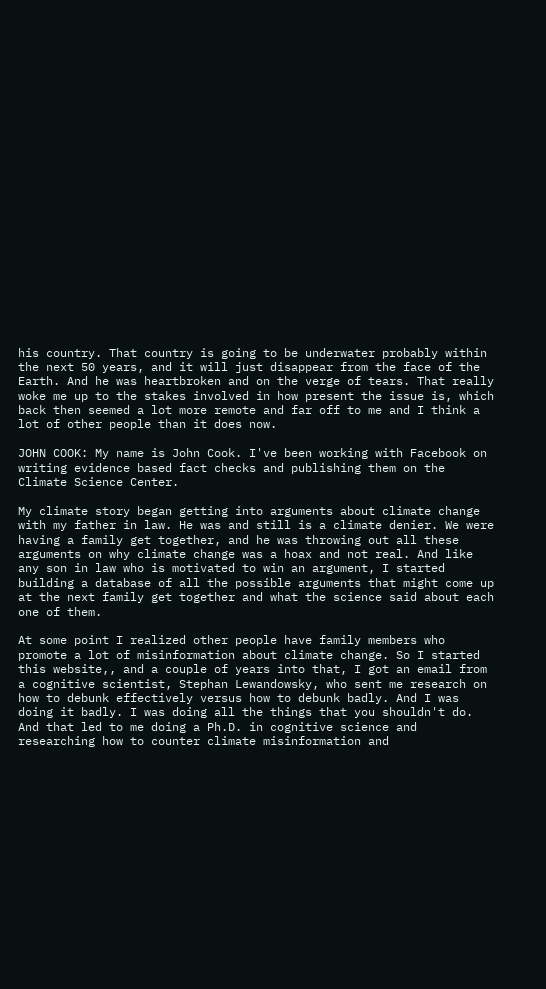his country. That country is going to be underwater probably within the next 50 years, and it will just disappear from the face of the Earth. And he was heartbroken and on the verge of tears. That really woke me up to the stakes involved in how present the issue is, which back then seemed a lot more remote and far off to me and I think a lot of other people than it does now.

JOHN COOK: My name is John Cook. I've been working with Facebook on writing evidence based fact checks and publishing them on the Climate Science Center.

My climate story began getting into arguments about climate change with my father in law. He was and still is a climate denier. We were having a family get together, and he was throwing out all these arguments on why climate change was a hoax and not real. And like any son in law who is motivated to win an argument, I started building a database of all the possible arguments that might come up at the next family get together and what the science said about each one of them.

At some point I realized other people have family members who promote a lot of misinformation about climate change. So I started this website,, and a couple of years into that, I got an email from a cognitive scientist, Stephan Lewandowsky, who sent me research on how to debunk effectively versus how to debunk badly. And I was doing it badly. I was doing all the things that you shouldn't do. And that led to me doing a Ph.D. in cognitive science and researching how to counter climate misinformation and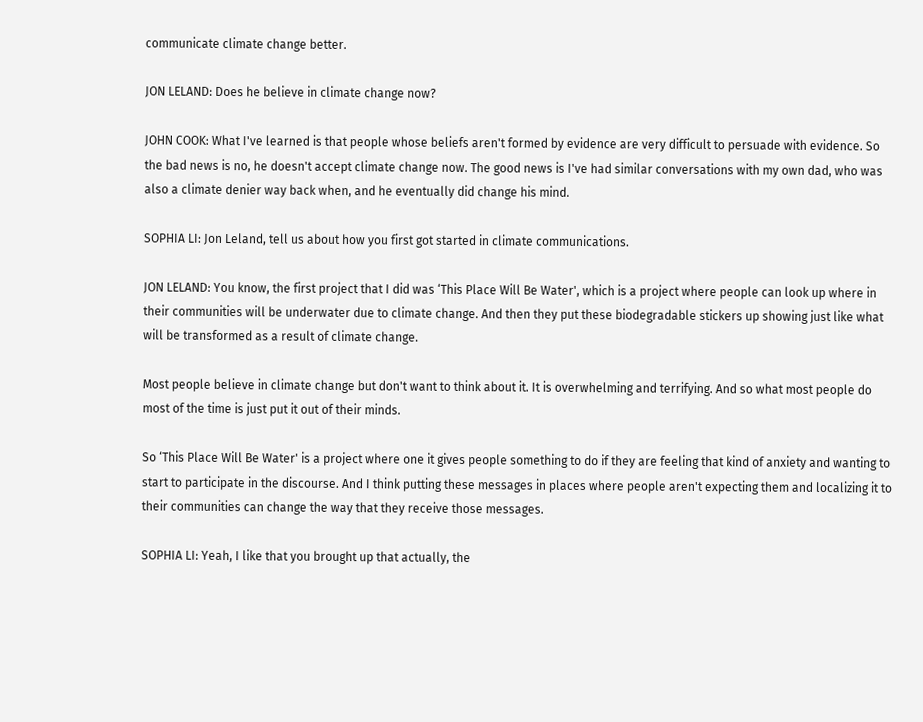communicate climate change better.

JON LELAND: Does he believe in climate change now?

JOHN COOK: What I've learned is that people whose beliefs aren't formed by evidence are very difficult to persuade with evidence. So the bad news is no, he doesn't accept climate change now. The good news is I've had similar conversations with my own dad, who was also a climate denier way back when, and he eventually did change his mind.

SOPHIA LI: Jon Leland, tell us about how you first got started in climate communications.

JON LELAND: You know, the first project that I did was ‘This Place Will Be Water', which is a project where people can look up where in their communities will be underwater due to climate change. And then they put these biodegradable stickers up showing just like what will be transformed as a result of climate change.

Most people believe in climate change but don't want to think about it. It is overwhelming and terrifying. And so what most people do most of the time is just put it out of their minds.

So ‘This Place Will Be Water' is a project where one it gives people something to do if they are feeling that kind of anxiety and wanting to start to participate in the discourse. And I think putting these messages in places where people aren't expecting them and localizing it to their communities can change the way that they receive those messages.

SOPHIA LI: Yeah, I like that you brought up that actually, the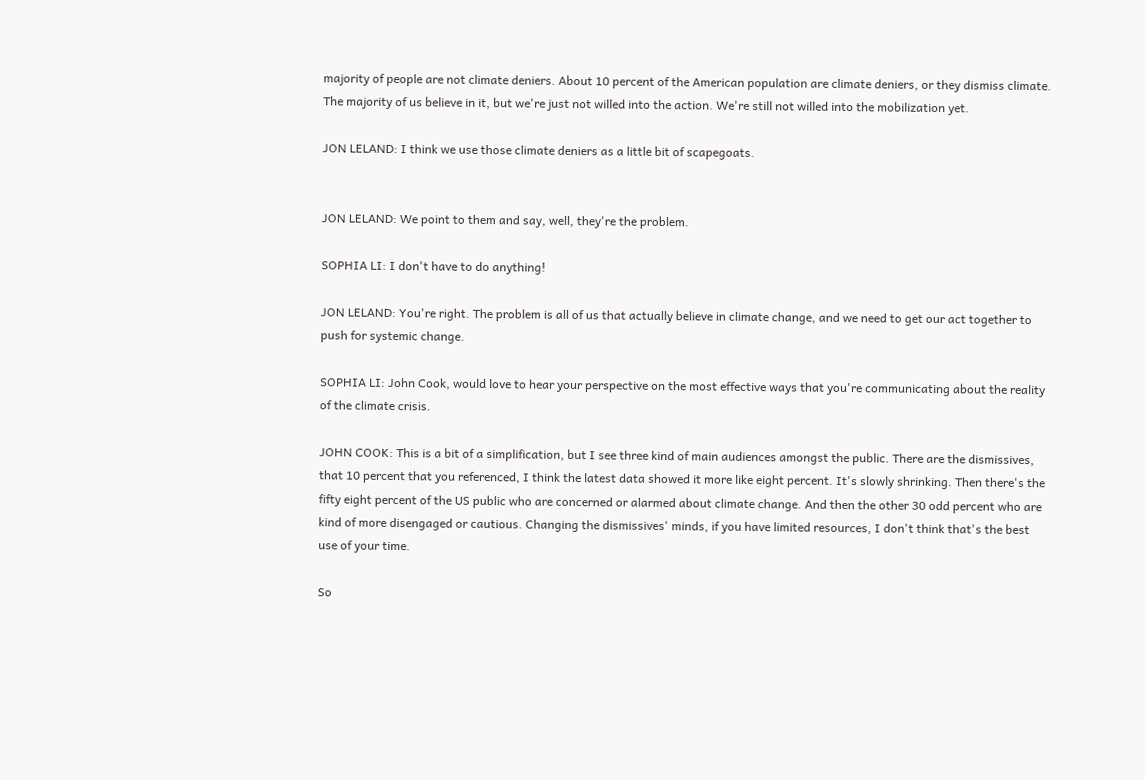majority of people are not climate deniers. About 10 percent of the American population are climate deniers, or they dismiss climate. The majority of us believe in it, but we're just not willed into the action. We're still not willed into the mobilization yet.

JON LELAND: I think we use those climate deniers as a little bit of scapegoats.


JON LELAND: We point to them and say, well, they're the problem.

SOPHIA LI: I don't have to do anything!

JON LELAND: You're right. The problem is all of us that actually believe in climate change, and we need to get our act together to push for systemic change.

SOPHIA LI: John Cook, would love to hear your perspective on the most effective ways that you're communicating about the reality of the climate crisis.

JOHN COOK: This is a bit of a simplification, but I see three kind of main audiences amongst the public. There are the dismissives, that 10 percent that you referenced, I think the latest data showed it more like eight percent. It's slowly shrinking. Then there's the fifty eight percent of the US public who are concerned or alarmed about climate change. And then the other 30 odd percent who are kind of more disengaged or cautious. Changing the dismissives' minds, if you have limited resources, I don't think that's the best use of your time.

So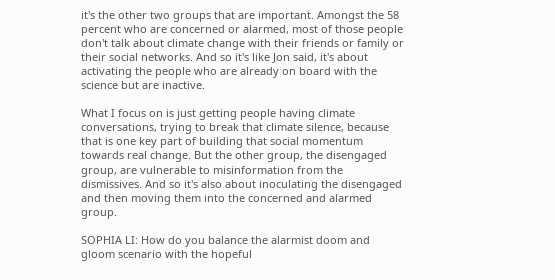it's the other two groups that are important. Amongst the 58 percent who are concerned or alarmed, most of those people don't talk about climate change with their friends or family or their social networks. And so it's like Jon said, it's about activating the people who are already on board with the science but are inactive.

What I focus on is just getting people having climate conversations, trying to break that climate silence, because that is one key part of building that social momentum towards real change. But the other group, the disengaged group, are vulnerable to misinformation from the dismissives. And so it's also about inoculating the disengaged and then moving them into the concerned and alarmed group.

SOPHIA LI: How do you balance the alarmist doom and gloom scenario with the hopeful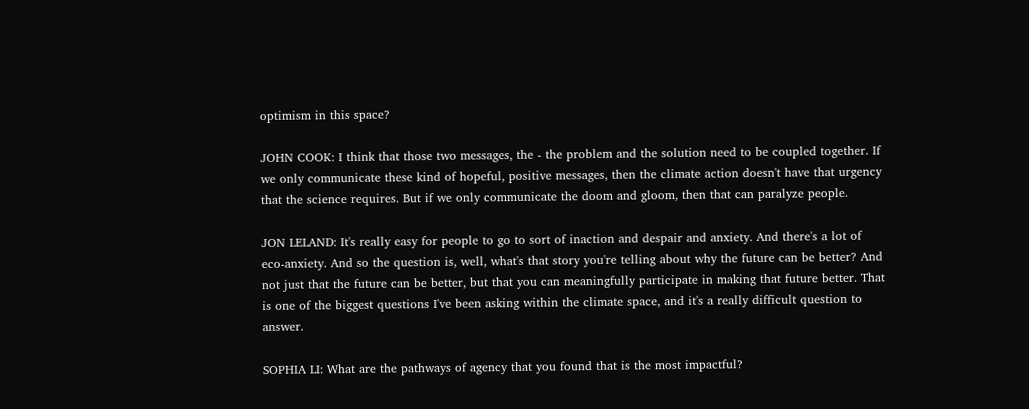optimism in this space?

JOHN COOK: I think that those two messages, the - the problem and the solution need to be coupled together. If we only communicate these kind of hopeful, positive messages, then the climate action doesn't have that urgency that the science requires. But if we only communicate the doom and gloom, then that can paralyze people.

JON LELAND: It's really easy for people to go to sort of inaction and despair and anxiety. And there's a lot of eco-anxiety. And so the question is, well, what's that story you're telling about why the future can be better? And not just that the future can be better, but that you can meaningfully participate in making that future better. That is one of the biggest questions I've been asking within the climate space, and it's a really difficult question to answer.

SOPHIA LI: What are the pathways of agency that you found that is the most impactful?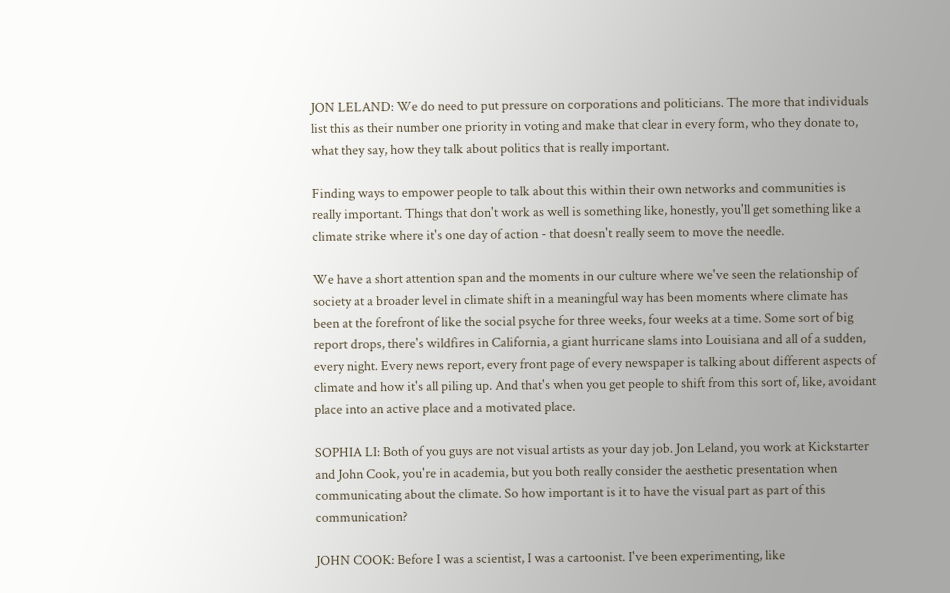JON LELAND: We do need to put pressure on corporations and politicians. The more that individuals list this as their number one priority in voting and make that clear in every form, who they donate to, what they say, how they talk about politics that is really important.

Finding ways to empower people to talk about this within their own networks and communities is really important. Things that don't work as well is something like, honestly, you'll get something like a climate strike where it's one day of action - that doesn't really seem to move the needle.

We have a short attention span and the moments in our culture where we've seen the relationship of society at a broader level in climate shift in a meaningful way has been moments where climate has been at the forefront of like the social psyche for three weeks, four weeks at a time. Some sort of big report drops, there's wildfires in California, a giant hurricane slams into Louisiana and all of a sudden, every night. Every news report, every front page of every newspaper is talking about different aspects of climate and how it's all piling up. And that's when you get people to shift from this sort of, like, avoidant place into an active place and a motivated place.

SOPHIA LI: Both of you guys are not visual artists as your day job. Jon Leland, you work at Kickstarter and John Cook, you're in academia, but you both really consider the aesthetic presentation when communicating about the climate. So how important is it to have the visual part as part of this communication?

JOHN COOK: Before I was a scientist, I was a cartoonist. I've been experimenting, like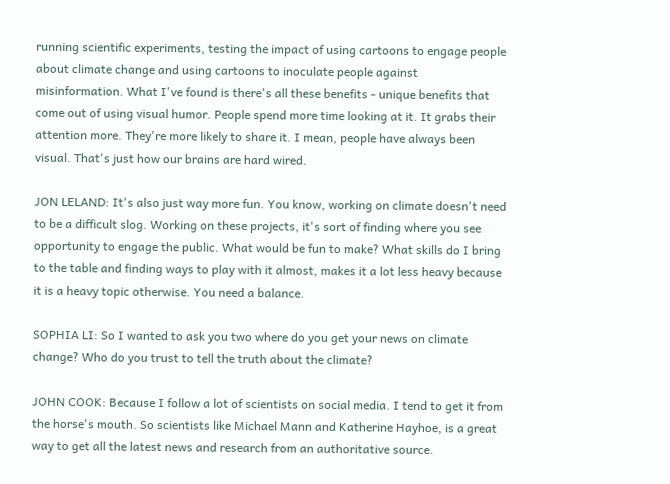running scientific experiments, testing the impact of using cartoons to engage people about climate change and using cartoons to inoculate people against misinformation. What I've found is there's all these benefits - unique benefits that come out of using visual humor. People spend more time looking at it. It grabs their attention more. They're more likely to share it. I mean, people have always been visual. That's just how our brains are hard wired.

JON LELAND: It's also just way more fun. You know, working on climate doesn't need to be a difficult slog. Working on these projects, it's sort of finding where you see opportunity to engage the public. What would be fun to make? What skills do I bring to the table and finding ways to play with it almost, makes it a lot less heavy because it is a heavy topic otherwise. You need a balance.

SOPHIA LI: So I wanted to ask you two where do you get your news on climate change? Who do you trust to tell the truth about the climate?

JOHN COOK: Because I follow a lot of scientists on social media. I tend to get it from the horse's mouth. So scientists like Michael Mann and Katherine Hayhoe, is a great way to get all the latest news and research from an authoritative source.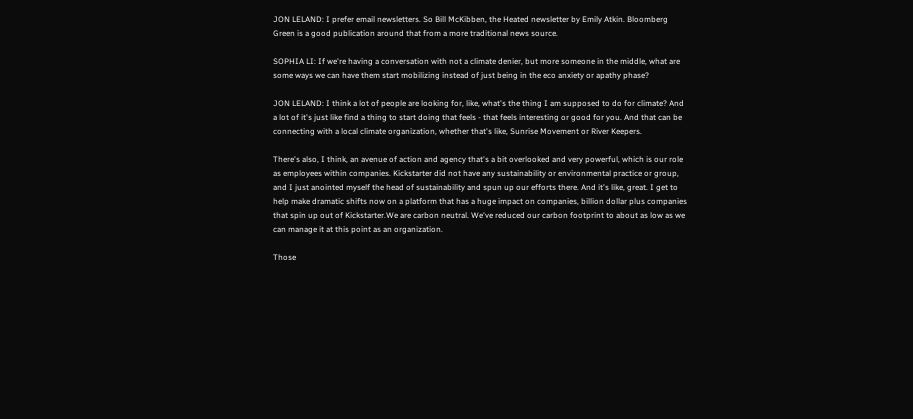JON LELAND: I prefer email newsletters. So Bill McKibben, the Heated newsletter by Emily Atkin. Bloomberg Green is a good publication around that from a more traditional news source.

SOPHIA LI: If we're having a conversation with not a climate denier, but more someone in the middle, what are some ways we can have them start mobilizing instead of just being in the eco anxiety or apathy phase?

JON LELAND: I think a lot of people are looking for, like, what's the thing I am supposed to do for climate? And a lot of it's just like find a thing to start doing that feels - that feels interesting or good for you. And that can be connecting with a local climate organization, whether that's like, Sunrise Movement or River Keepers.

There's also, I think, an avenue of action and agency that's a bit overlooked and very powerful, which is our role as employees within companies. Kickstarter did not have any sustainability or environmental practice or group, and I just anointed myself the head of sustainability and spun up our efforts there. And it's like, great. I get to help make dramatic shifts now on a platform that has a huge impact on companies, billion dollar plus companies that spin up out of Kickstarter.We are carbon neutral. We've reduced our carbon footprint to about as low as we can manage it at this point as an organization.

Those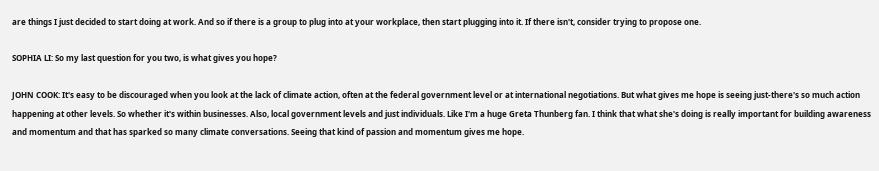are things I just decided to start doing at work. And so if there is a group to plug into at your workplace, then start plugging into it. If there isn't, consider trying to propose one.

SOPHIA LI: So my last question for you two, is what gives you hope?

JOHN COOK: It's easy to be discouraged when you look at the lack of climate action, often at the federal government level or at international negotiations. But what gives me hope is seeing just-there's so much action happening at other levels. So whether it's within businesses. Also, local government levels and just individuals. Like I'm a huge Greta Thunberg fan. I think that what she's doing is really important for building awareness and momentum and that has sparked so many climate conversations. Seeing that kind of passion and momentum gives me hope.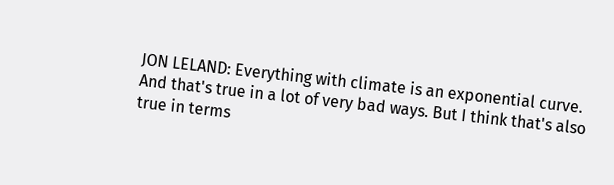JON LELAND: Everything with climate is an exponential curve. And that's true in a lot of very bad ways. But I think that's also true in terms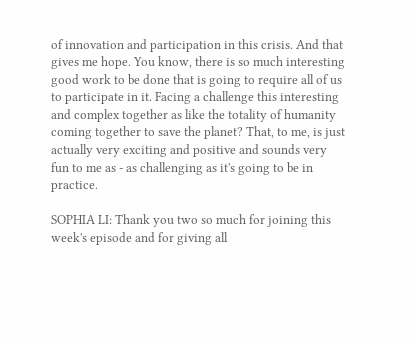of innovation and participation in this crisis. And that gives me hope. You know, there is so much interesting good work to be done that is going to require all of us to participate in it. Facing a challenge this interesting and complex together as like the totality of humanity coming together to save the planet? That, to me, is just actually very exciting and positive and sounds very fun to me as - as challenging as it's going to be in practice.

SOPHIA LI: Thank you two so much for joining this week's episode and for giving all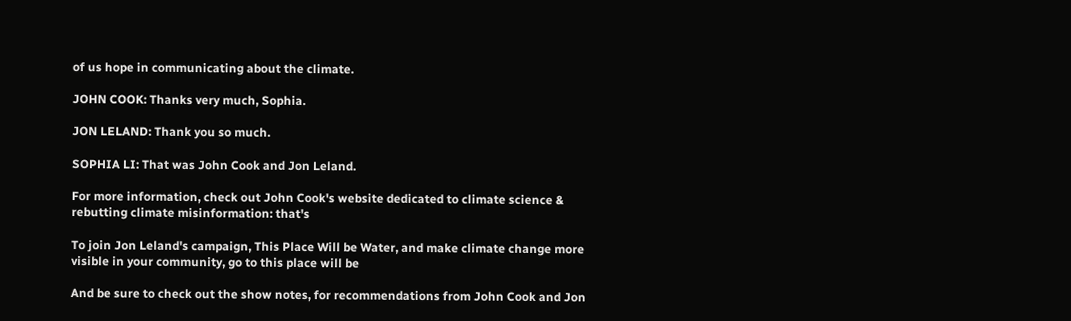of us hope in communicating about the climate.

JOHN COOK: Thanks very much, Sophia.

JON LELAND: Thank you so much.

SOPHIA LI: That was John Cook and Jon Leland.

For more information, check out John Cook's website dedicated to climate science & rebutting climate misinformation: that's

To join Jon Leland's campaign, This Place Will be Water, and make climate change more visible in your community, go to this place will be

And be sure to check out the show notes, for recommendations from John Cook and Jon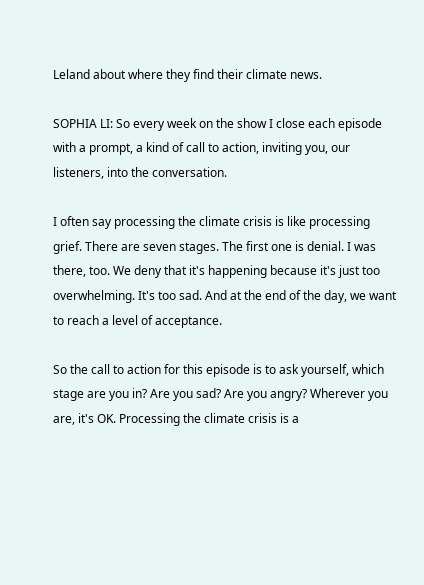Leland about where they find their climate news.

SOPHIA LI: So every week on the show I close each episode with a prompt, a kind of call to action, inviting you, our listeners, into the conversation.

I often say processing the climate crisis is like processing grief. There are seven stages. The first one is denial. I was there, too. We deny that it's happening because it's just too overwhelming. It's too sad. And at the end of the day, we want to reach a level of acceptance.

So the call to action for this episode is to ask yourself, which stage are you in? Are you sad? Are you angry? Wherever you are, it's OK. Processing the climate crisis is a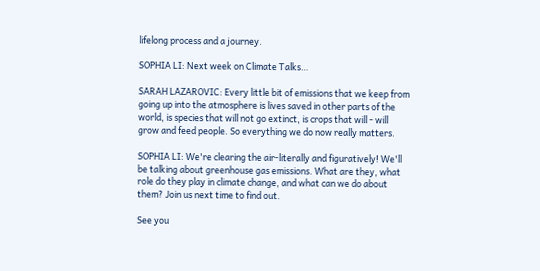lifelong process and a journey.

SOPHIA LI: Next week on Climate Talks…

SARAH LAZAROVIC: Every little bit of emissions that we keep from going up into the atmosphere is lives saved in other parts of the world, is species that will not go extinct, is crops that will - will grow and feed people. So everything we do now really matters.

SOPHIA LI: We're clearing the air-literally and figuratively! We'll be talking about greenhouse gas emissions. What are they, what role do they play in climate change, and what can we do about them? Join us next time to find out.

See you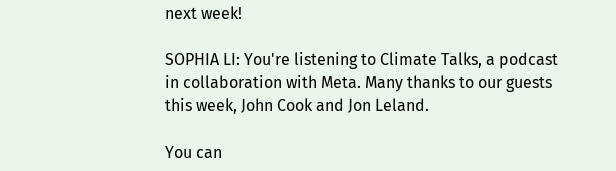next week!

SOPHIA LI: You're listening to Climate Talks, a podcast in collaboration with Meta. Many thanks to our guests this week, John Cook and Jon Leland.

You can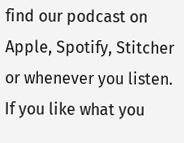find our podcast on Apple, Spotify, Stitcher or whenever you listen. If you like what you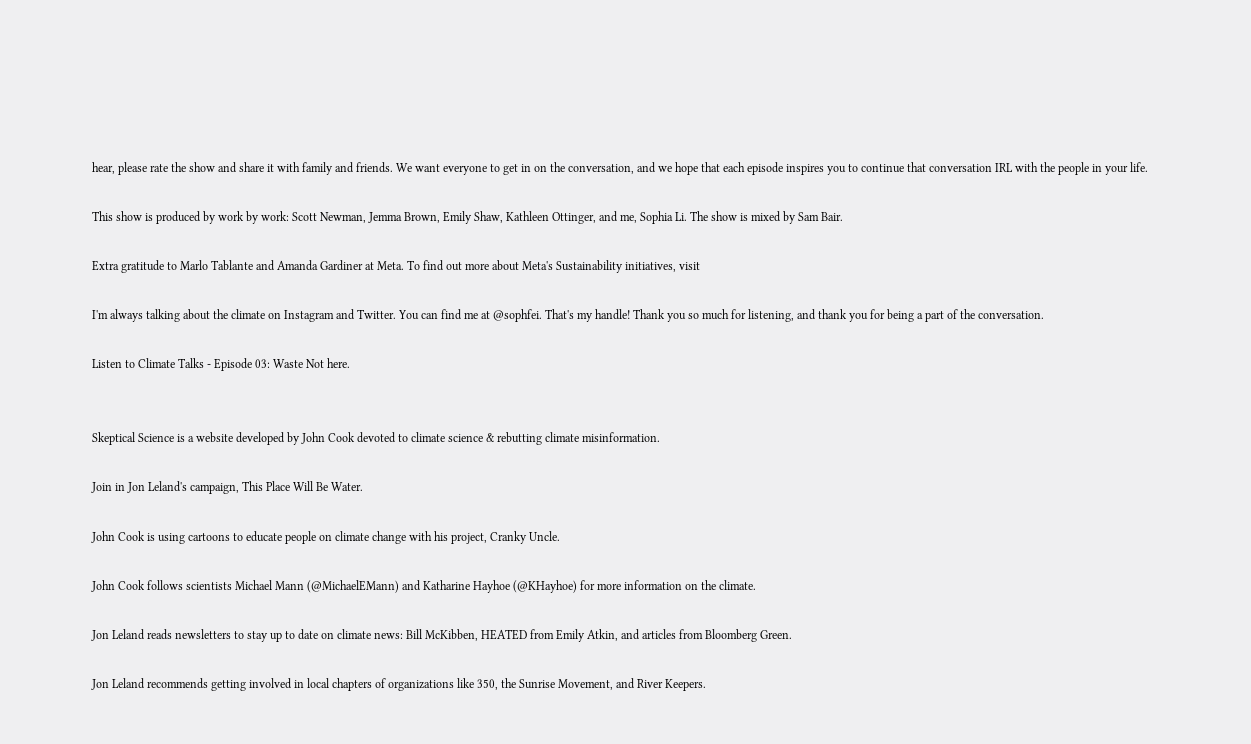hear, please rate the show and share it with family and friends. We want everyone to get in on the conversation, and we hope that each episode inspires you to continue that conversation IRL with the people in your life.

This show is produced by work by work: Scott Newman, Jemma Brown, Emily Shaw, Kathleen Ottinger, and me, Sophia Li. The show is mixed by Sam Bair.

Extra gratitude to Marlo Tablante and Amanda Gardiner at Meta. To find out more about Meta's Sustainability initiatives, visit

I'm always talking about the climate on Instagram and Twitter. You can find me at @sophfei. That's my handle! Thank you so much for listening, and thank you for being a part of the conversation.

Listen to Climate Talks - Episode 03: Waste Not here.


Skeptical Science is a website developed by John Cook devoted to climate science & rebutting climate misinformation.

Join in Jon Leland's campaign, This Place Will Be Water.

John Cook is using cartoons to educate people on climate change with his project, Cranky Uncle.

John Cook follows scientists Michael Mann (@MichaelEMann) and Katharine Hayhoe (@KHayhoe) for more information on the climate.

Jon Leland reads newsletters to stay up to date on climate news: Bill McKibben, HEATED from Emily Atkin, and articles from Bloomberg Green.

Jon Leland recommends getting involved in local chapters of organizations like 350, the Sunrise Movement, and River Keepers.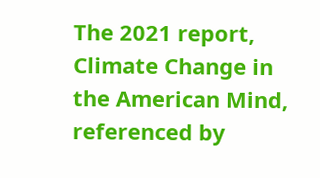The 2021 report, Climate Change in the American Mind, referenced by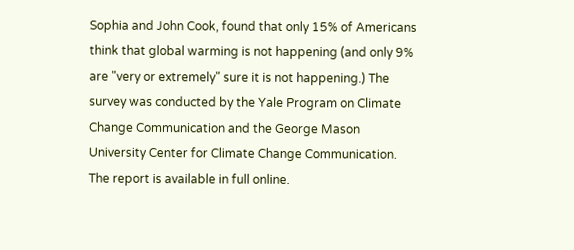Sophia and John Cook, found that only 15% of Americans think that global warming is not happening (and only 9% are "very or extremely" sure it is not happening.) The survey was conducted by the Yale Program on Climate Change Communication and the George Mason University Center for Climate Change Communication. The report is available in full online.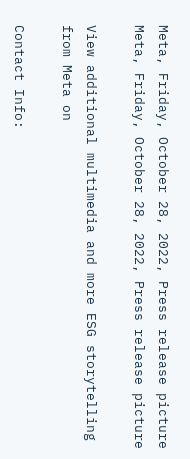Meta, Friday, October 28, 2022, Press release picture
Meta, Friday, October 28, 2022, Press release picture

View additional multimedia and more ESG storytelling from Meta on

Contact Info: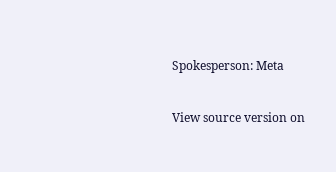Spokesperson: Meta


View source version on